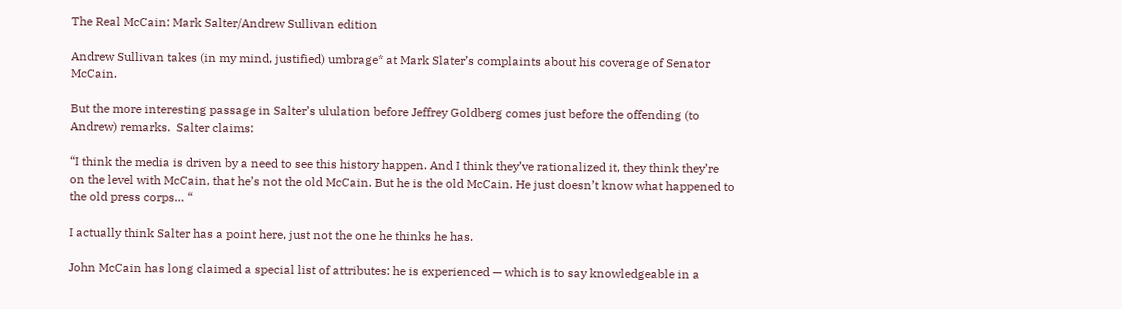The Real McCain: Mark Salter/Andrew Sullivan edition

Andrew Sullivan takes (in my mind, justified) umbrage* at Mark Slater’s complaints about his coverage of Senator McCain.

But the more interesting passage in Salter’s ululation before Jeffrey Goldberg comes just before the offending (to Andrew) remarks.  Salter claims:

“I think the media is driven by a need to see this history happen. And I think they’ve rationalized it, they think they’re on the level with McCain, that he’s not the old McCain. But he is the old McCain. He just doesn’t know what happened to the old press corps… “

I actually think Salter has a point here, just not the one he thinks he has.

John McCain has long claimed a special list of attributes: he is experienced — which is to say knowledgeable in a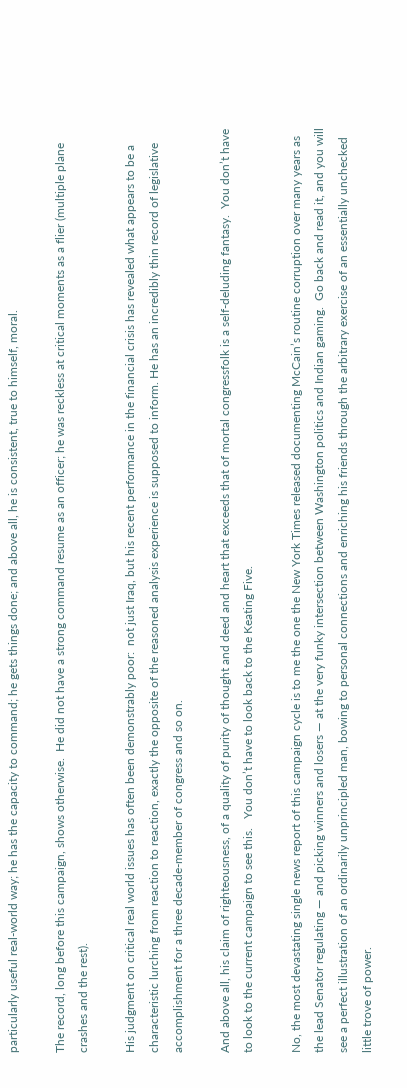particularly useful real-world way; he has the capacity to command; he gets things done; and above all, he is consistent, true to himself, moral.

The record, long before this campaign, shows otherwise.  He did not have a strong command resume as an officer; he was reckless at critical moments as a flier (multiple plane crashes and the rest).

His judgment on critical real world issues has often been demonstrably poor:  not just Iraq, but his recent performance in the financial crisis has revealed what appears to be a characteristic lurching from reaction to reaction, exactly the opposite of the reasoned analysis experience is supposed to inform. He has an incredibly thin record of legislative accomplishment for a three decade-member of congress and so on.

And above all, his claim of righteousness, of a quality of purity of thought and deed and heart that exceeds that of mortal congressfolk is a self-deluding fantasy.  You don’t have to look to the current campaign to see this.   You don’t have to look back to the Keating Five.

No, the most devastating single news report of this campaign cycle is to me the one the New York Times released documenting McCain’s routine corruption over many years as the lead Senator regulating — and picking winners and losers — at the very funky intersection between Washington politics and Indian gaming.  Go back and read it, and you will see a perfect illustration of an ordinarily unprincipled man, bowing to personal connections and enriching his friends through the arbitrary exercise of an essentially unchecked little trove of power.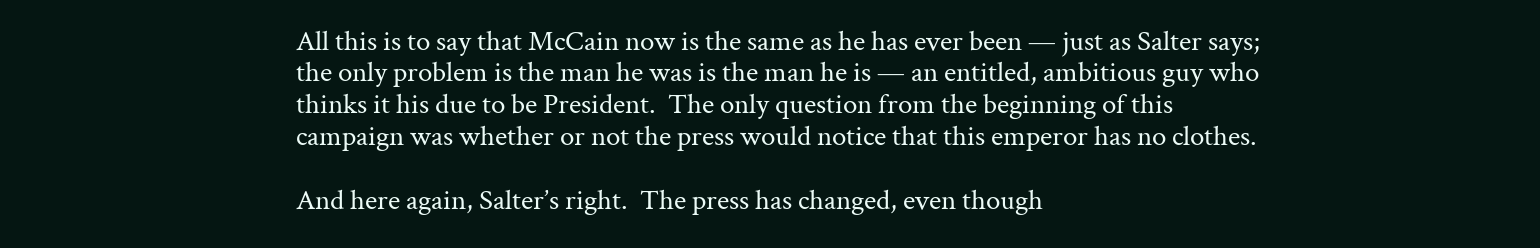All this is to say that McCain now is the same as he has ever been — just as Salter says; the only problem is the man he was is the man he is — an entitled, ambitious guy who thinks it his due to be President.  The only question from the beginning of this campaign was whether or not the press would notice that this emperor has no clothes.

And here again, Salter’s right.  The press has changed, even though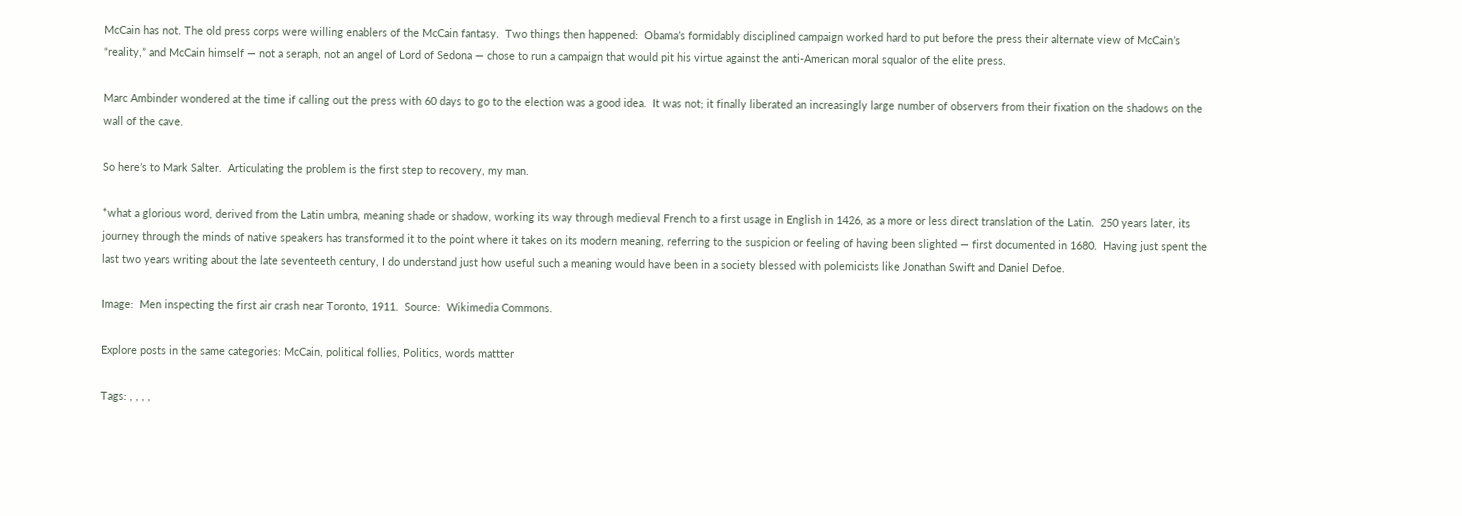McCain has not. The old press corps were willing enablers of the McCain fantasy.  Two things then happened:  Obama’s formidably disciplined campaign worked hard to put before the press their alternate view of McCain’s “reality,” and McCain himself — not a seraph, not an angel of Lord of Sedona — chose to run a campaign that would pit his virtue against the anti-American moral squalor of the elite press.

Marc Ambinder wondered at the time if calling out the press with 60 days to go to the election was a good idea.  It was not; it finally liberated an increasingly large number of observers from their fixation on the shadows on the wall of the cave.

So here’s to Mark Salter.  Articulating the problem is the first step to recovery, my man.

*what a glorious word, derived from the Latin umbra, meaning shade or shadow, working its way through medieval French to a first usage in English in 1426, as a more or less direct translation of the Latin.  250 years later, its journey through the minds of native speakers has transformed it to the point where it takes on its modern meaning, referring to the suspicion or feeling of having been slighted — first documented in 1680.  Having just spent the last two years writing about the late seventeeth century, I do understand just how useful such a meaning would have been in a society blessed with polemicists like Jonathan Swift and Daniel Defoe.

Image:  Men inspecting the first air crash near Toronto, 1911.  Source:  Wikimedia Commons.

Explore posts in the same categories: McCain, political follies, Politics, words mattter

Tags: , , , ,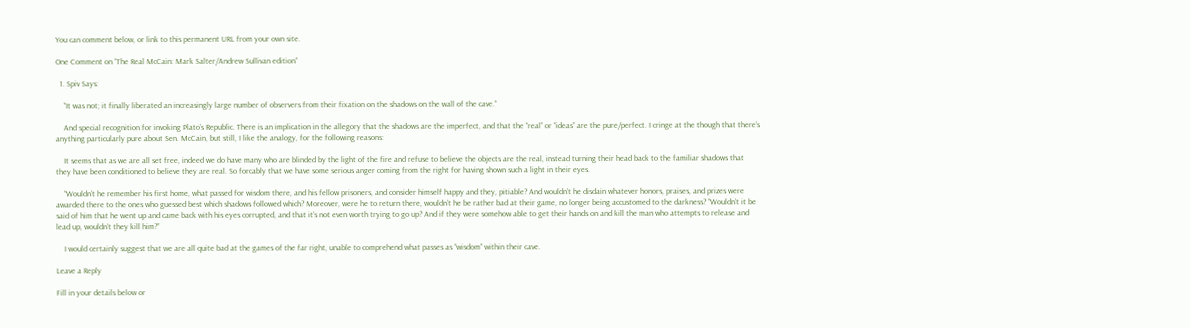You can comment below, or link to this permanent URL from your own site.

One Comment on “The Real McCain: Mark Salter/Andrew Sullivan edition”

  1. Spiv Says:

    “It was not; it finally liberated an increasingly large number of observers from their fixation on the shadows on the wall of the cave.”

    And special recognition for invoking Plato’s Republic. There is an implication in the allegory that the shadows are the imperfect, and that the “real” or “ideas” are the pure/perfect. I cringe at the though that there’s anything particularly pure about Sen. McCain, but still, I like the analogy, for the following reasons:

    It seems that as we are all set free, indeed we do have many who are blinded by the light of the fire and refuse to believe the objects are the real, instead turning their head back to the familiar shadows that they have been conditioned to believe they are real. So forcably that we have some serious anger coming from the right for having shown such a light in their eyes.

    “Wouldn’t he remember his first home, what passed for wisdom there, and his fellow prisoners, and consider himself happy and they, pitiable? And wouldn’t he disdain whatever honors, praises, and prizes were awarded there to the ones who guessed best which shadows followed which? Moreover, were he to return there, wouldn’t he be rather bad at their game, no longer being accustomed to the darkness? “Wouldn’t it be said of him that he went up and came back with his eyes corrupted, and that it’s not even worth trying to go up? And if they were somehow able to get their hands on and kill the man who attempts to release and lead up, wouldn’t they kill him?”

    I would certainly suggest that we are all quite bad at the games of the far right, unable to comprehend what passes as “wisdom” within their cave.

Leave a Reply

Fill in your details below or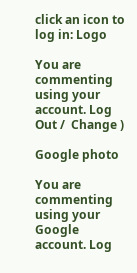click an icon to log in: Logo

You are commenting using your account. Log Out /  Change )

Google photo

You are commenting using your Google account. Log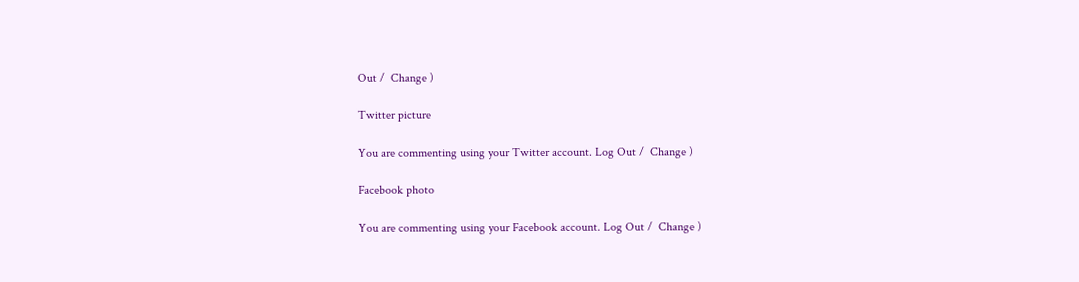Out /  Change )

Twitter picture

You are commenting using your Twitter account. Log Out /  Change )

Facebook photo

You are commenting using your Facebook account. Log Out /  Change )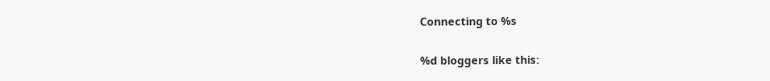Connecting to %s

%d bloggers like this: